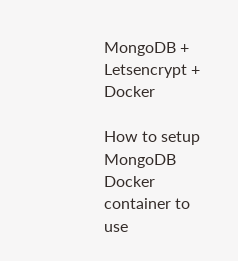MongoDB + Letsencrypt + Docker

How to setup MongoDB Docker container to use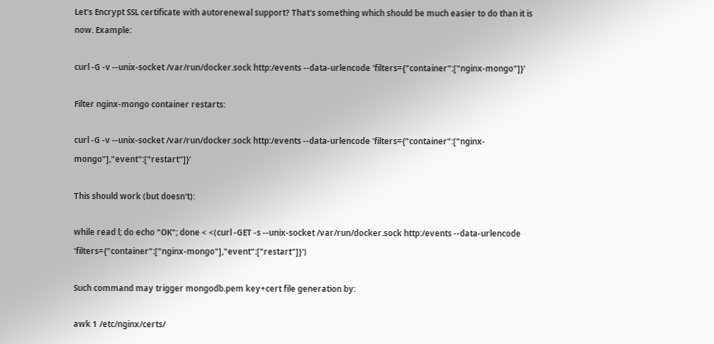Let's Encrypt SSL certificate with autorenewal support? That's something which should be much easier to do than it is now. Example:

curl -G -v --unix-socket /var/run/docker.sock http:/events --data-urlencode 'filters={"container":["nginx-mongo"]}'

Filter nginx-mongo container restarts:

curl -G -v --unix-socket /var/run/docker.sock http:/events --data-urlencode 'filters={"container":["nginx-mongo"],"event":["restart"]}'

This should work (but doesn't):

while read l; do echo "OK"; done < <(curl -GET -s --unix-socket /var/run/docker.sock http:/events --data-urlencode 'filters={"container":["nginx-mongo"],"event":["restart"]}')

Such command may trigger mongodb.pem key+cert file generation by:

awk 1 /etc/nginx/certs/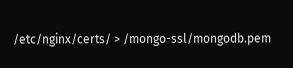/etc/nginx/certs/ > /mongo-ssl/mongodb.pem